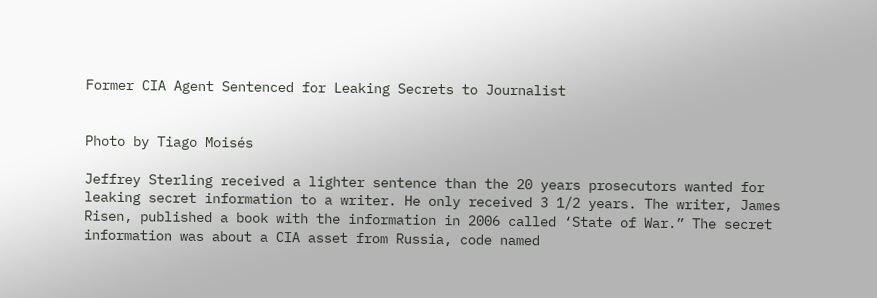Former CIA Agent Sentenced for Leaking Secrets to Journalist


Photo by Tiago Moisés

Jeffrey Sterling received a lighter sentence than the 20 years prosecutors wanted for leaking secret information to a writer. He only received 3 1/2 years. The writer, James Risen, published a book with the information in 2006 called ‘State of War.” The secret information was about a CIA asset from Russia, code named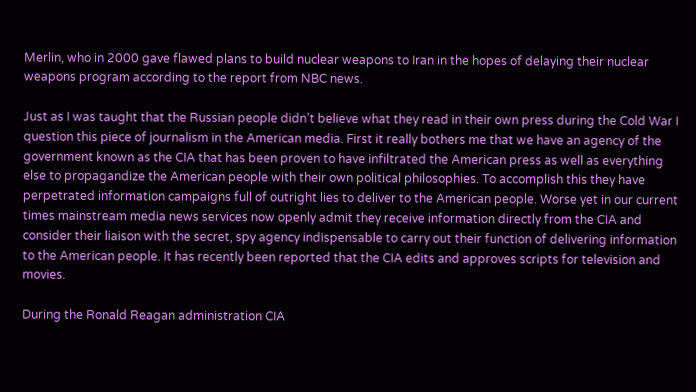Merlin, who in 2000 gave flawed plans to build nuclear weapons to Iran in the hopes of delaying their nuclear weapons program according to the report from NBC news.

Just as I was taught that the Russian people didn’t believe what they read in their own press during the Cold War I question this piece of journalism in the American media. First it really bothers me that we have an agency of the government known as the CIA that has been proven to have infiltrated the American press as well as everything else to propagandize the American people with their own political philosophies. To accomplish this they have perpetrated information campaigns full of outright lies to deliver to the American people. Worse yet in our current times mainstream media news services now openly admit they receive information directly from the CIA and consider their liaison with the secret, spy agency indispensable to carry out their function of delivering information to the American people. It has recently been reported that the CIA edits and approves scripts for television and movies.

During the Ronald Reagan administration CIA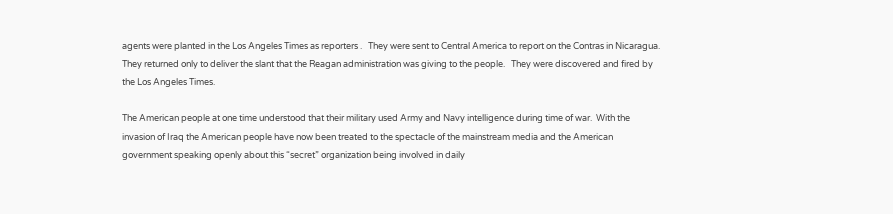agents were planted in the Los Angeles Times as reporters .   They were sent to Central America to report on the Contras in Nicaragua.  They returned only to deliver the slant that the Reagan administration was giving to the people.   They were discovered and fired by the Los Angeles Times.

The American people at one time understood that their military used Army and Navy intelligence during time of war.  With the invasion of Iraq the American people have now been treated to the spectacle of the mainstream media and the American government speaking openly about this “secret” organization being involved in daily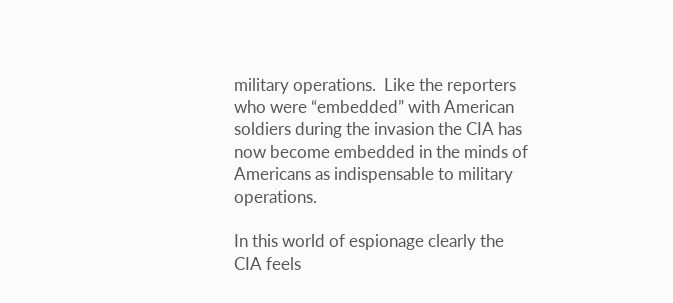military operations.  Like the reporters who were “embedded” with American soldiers during the invasion the CIA has now become embedded in the minds of Americans as indispensable to military operations.

In this world of espionage clearly the CIA feels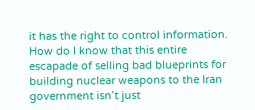it has the right to control information.  How do I know that this entire escapade of selling bad blueprints for building nuclear weapons to the Iran government isn’t just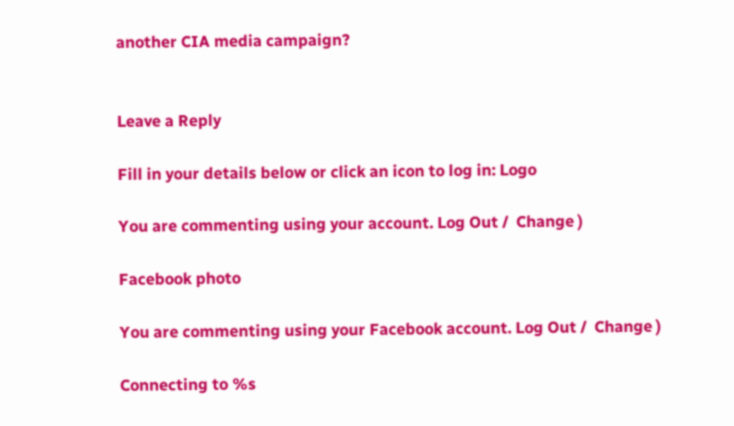another CIA media campaign?


Leave a Reply

Fill in your details below or click an icon to log in: Logo

You are commenting using your account. Log Out /  Change )

Facebook photo

You are commenting using your Facebook account. Log Out /  Change )

Connecting to %s